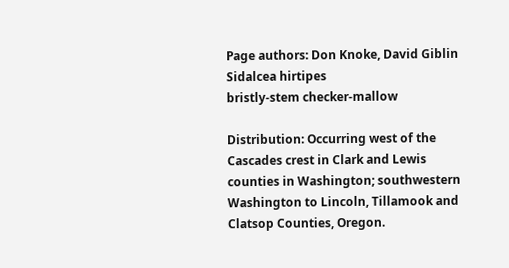Page authors: Don Knoke, David Giblin
Sidalcea hirtipes
bristly-stem checker-mallow

Distribution: Occurring west of the Cascades crest in Clark and Lewis counties in Washington; southwestern Washington to Lincoln, Tillamook and Clatsop Counties, Oregon.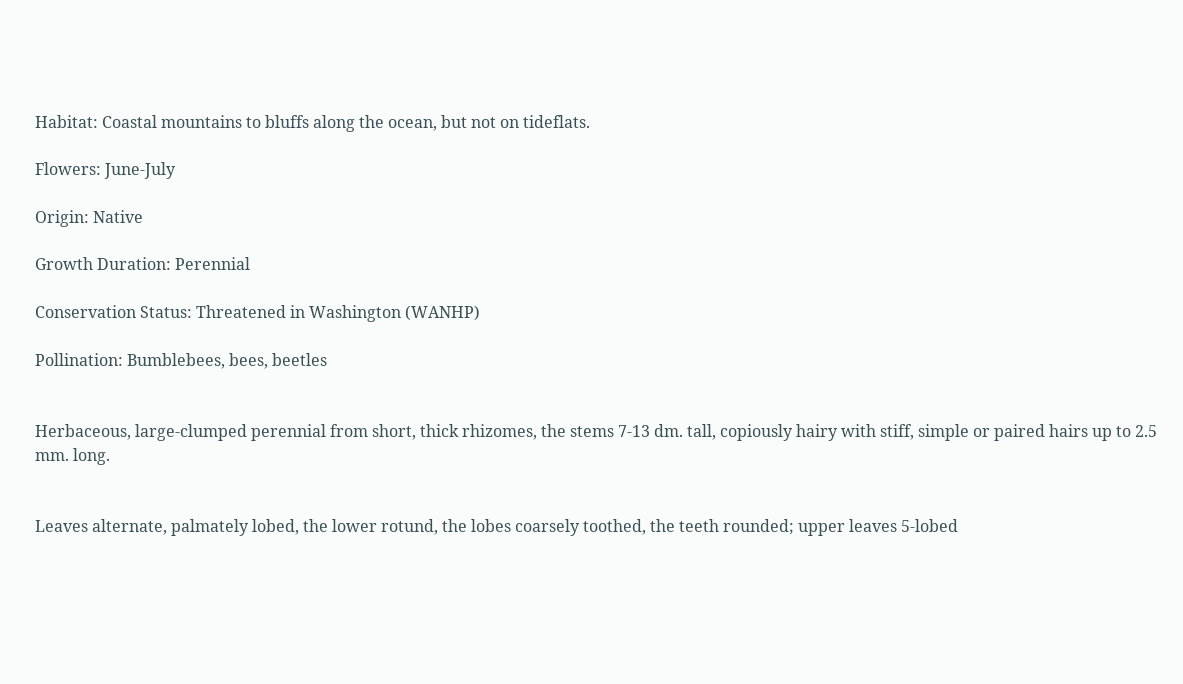Habitat: Coastal mountains to bluffs along the ocean, but not on tideflats.

Flowers: June-July

Origin: Native

Growth Duration: Perennial

Conservation Status: Threatened in Washington (WANHP)

Pollination: Bumblebees, bees, beetles


Herbaceous, large-clumped perennial from short, thick rhizomes, the stems 7-13 dm. tall, copiously hairy with stiff, simple or paired hairs up to 2.5 mm. long.


Leaves alternate, palmately lobed, the lower rotund, the lobes coarsely toothed, the teeth rounded; upper leaves 5-lobed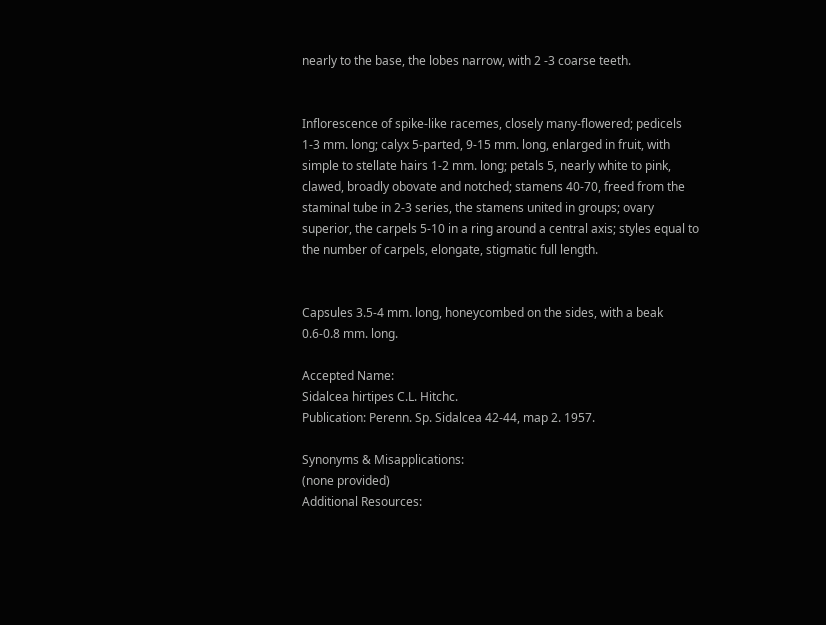nearly to the base, the lobes narrow, with 2 -3 coarse teeth.


Inflorescence of spike-like racemes, closely many-flowered; pedicels 1-3 mm. long; calyx 5-parted, 9-15 mm. long, enlarged in fruit, with simple to stellate hairs 1-2 mm. long; petals 5, nearly white to pink, clawed, broadly obovate and notched; stamens 40-70, freed from the staminal tube in 2-3 series, the stamens united in groups; ovary superior, the carpels 5-10 in a ring around a central axis; styles equal to the number of carpels, elongate, stigmatic full length.


Capsules 3.5-4 mm. long, honeycombed on the sides, with a beak 0.6-0.8 mm. long.

Accepted Name:
Sidalcea hirtipes C.L. Hitchc.
Publication: Perenn. Sp. Sidalcea 42-44, map 2. 1957.

Synonyms & Misapplications:
(none provided)
Additional Resources: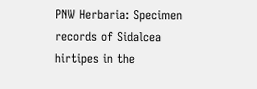PNW Herbaria: Specimen records of Sidalcea hirtipes in the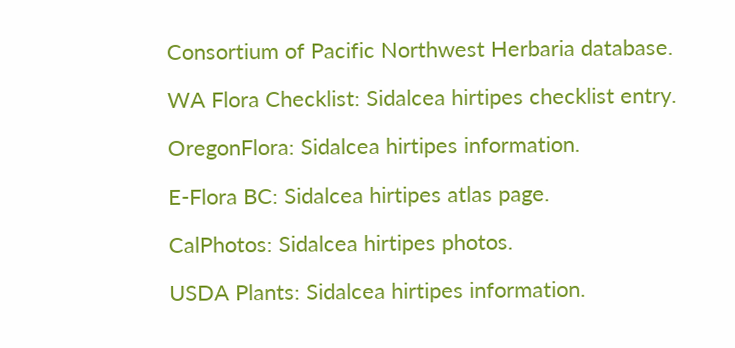Consortium of Pacific Northwest Herbaria database.

WA Flora Checklist: Sidalcea hirtipes checklist entry.

OregonFlora: Sidalcea hirtipes information.

E-Flora BC: Sidalcea hirtipes atlas page.

CalPhotos: Sidalcea hirtipes photos.

USDA Plants: Sidalcea hirtipes information.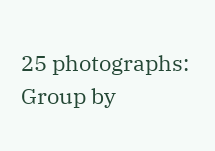25 photographs:
Group by